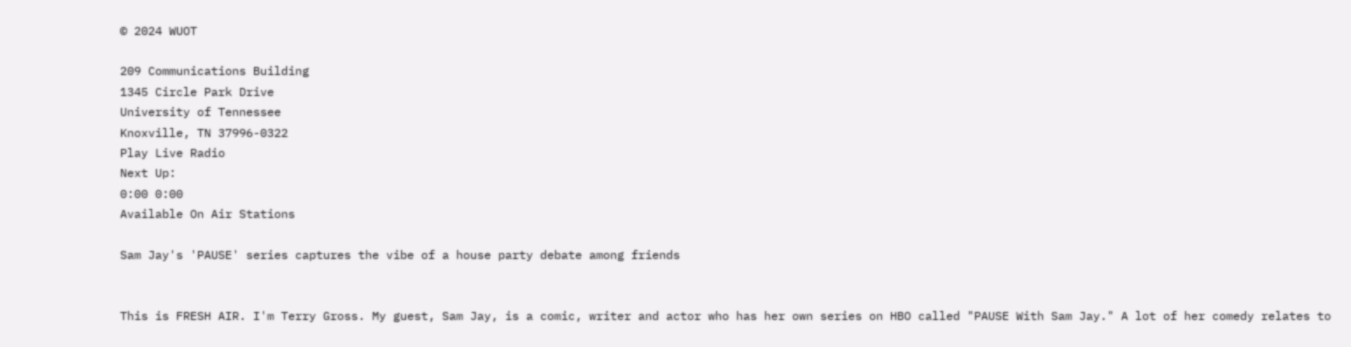© 2024 WUOT

209 Communications Building
1345 Circle Park Drive
University of Tennessee
Knoxville, TN 37996-0322
Play Live Radio
Next Up:
0:00 0:00
Available On Air Stations

Sam Jay's 'PAUSE' series captures the vibe of a house party debate among friends


This is FRESH AIR. I'm Terry Gross. My guest, Sam Jay, is a comic, writer and actor who has her own series on HBO called "PAUSE With Sam Jay." A lot of her comedy relates to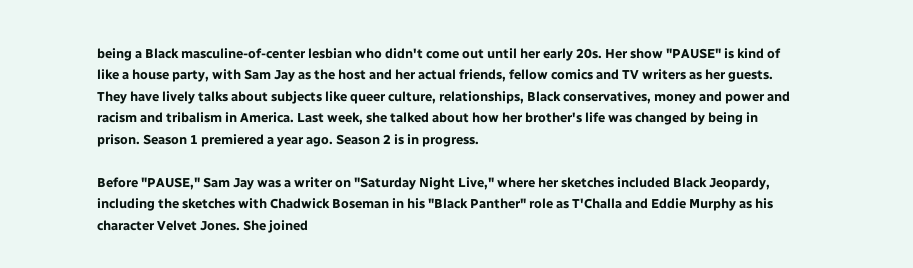being a Black masculine-of-center lesbian who didn't come out until her early 20s. Her show "PAUSE" is kind of like a house party, with Sam Jay as the host and her actual friends, fellow comics and TV writers as her guests. They have lively talks about subjects like queer culture, relationships, Black conservatives, money and power and racism and tribalism in America. Last week, she talked about how her brother's life was changed by being in prison. Season 1 premiered a year ago. Season 2 is in progress.

Before "PAUSE," Sam Jay was a writer on "Saturday Night Live," where her sketches included Black Jeopardy, including the sketches with Chadwick Boseman in his "Black Panther" role as T'Challa and Eddie Murphy as his character Velvet Jones. She joined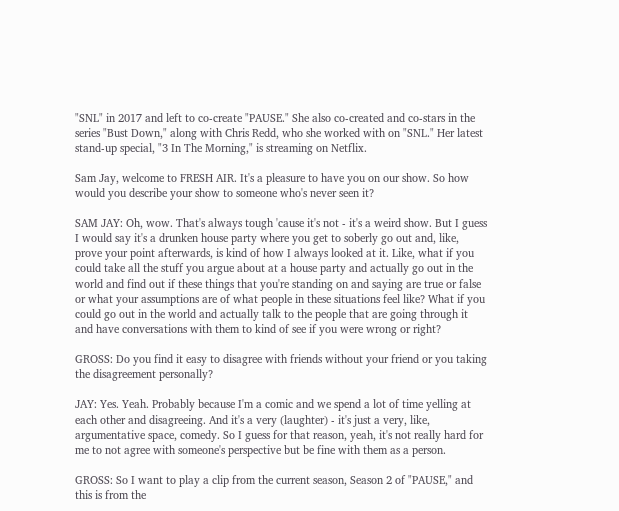"SNL" in 2017 and left to co-create "PAUSE." She also co-created and co-stars in the series "Bust Down," along with Chris Redd, who she worked with on "SNL." Her latest stand-up special, "3 In The Morning," is streaming on Netflix.

Sam Jay, welcome to FRESH AIR. It's a pleasure to have you on our show. So how would you describe your show to someone who's never seen it?

SAM JAY: Oh, wow. That's always tough 'cause it's not - it's a weird show. But I guess I would say it's a drunken house party where you get to soberly go out and, like, prove your point afterwards, is kind of how I always looked at it. Like, what if you could take all the stuff you argue about at a house party and actually go out in the world and find out if these things that you're standing on and saying are true or false or what your assumptions are of what people in these situations feel like? What if you could go out in the world and actually talk to the people that are going through it and have conversations with them to kind of see if you were wrong or right?

GROSS: Do you find it easy to disagree with friends without your friend or you taking the disagreement personally?

JAY: Yes. Yeah. Probably because I'm a comic and we spend a lot of time yelling at each other and disagreeing. And it's a very (laughter) - it's just a very, like, argumentative space, comedy. So I guess for that reason, yeah, it's not really hard for me to not agree with someone's perspective but be fine with them as a person.

GROSS: So I want to play a clip from the current season, Season 2 of "PAUSE," and this is from the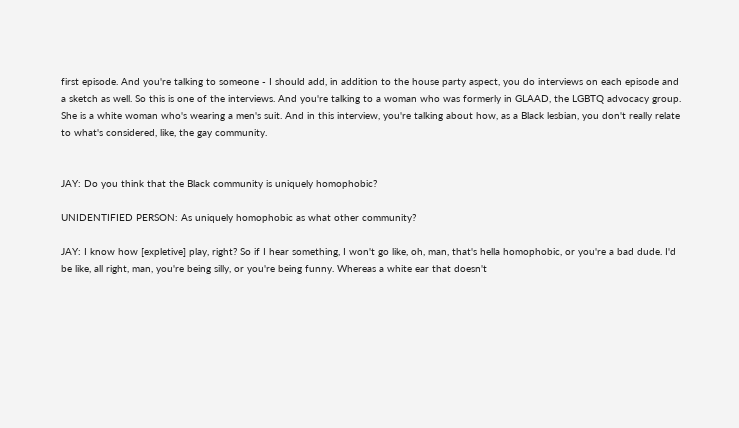first episode. And you're talking to someone - I should add, in addition to the house party aspect, you do interviews on each episode and a sketch as well. So this is one of the interviews. And you're talking to a woman who was formerly in GLAAD, the LGBTQ advocacy group. She is a white woman who's wearing a men's suit. And in this interview, you're talking about how, as a Black lesbian, you don't really relate to what's considered, like, the gay community.


JAY: Do you think that the Black community is uniquely homophobic?

UNIDENTIFIED PERSON: As uniquely homophobic as what other community?

JAY: I know how [expletive] play, right? So if I hear something, I won't go like, oh, man, that's hella homophobic, or you're a bad dude. I'd be like, all right, man, you're being silly, or you're being funny. Whereas a white ear that doesn't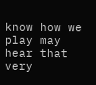know how we play may hear that very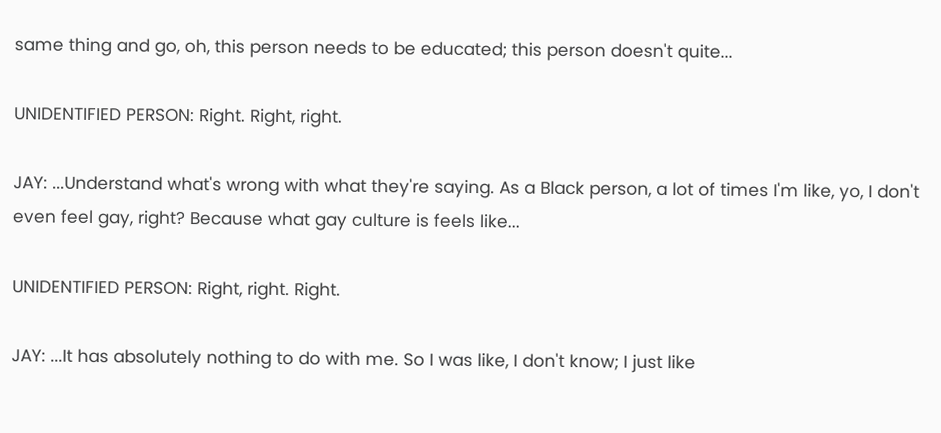same thing and go, oh, this person needs to be educated; this person doesn't quite...

UNIDENTIFIED PERSON: Right. Right, right.

JAY: ...Understand what's wrong with what they're saying. As a Black person, a lot of times I'm like, yo, I don't even feel gay, right? Because what gay culture is feels like...

UNIDENTIFIED PERSON: Right, right. Right.

JAY: ...It has absolutely nothing to do with me. So I was like, I don't know; I just like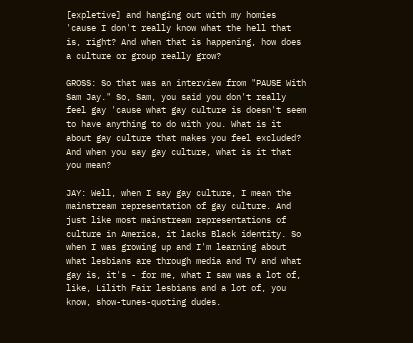[expletive] and hanging out with my homies 'cause I don't really know what the hell that is, right? And when that is happening, how does a culture or group really grow?

GROSS: So that was an interview from "PAUSE With Sam Jay." So, Sam, you said you don't really feel gay 'cause what gay culture is doesn't seem to have anything to do with you. What is it about gay culture that makes you feel excluded? And when you say gay culture, what is it that you mean?

JAY: Well, when I say gay culture, I mean the mainstream representation of gay culture. And just like most mainstream representations of culture in America, it lacks Black identity. So when I was growing up and I'm learning about what lesbians are through media and TV and what gay is, it's - for me, what I saw was a lot of, like, Lilith Fair lesbians and a lot of, you know, show-tunes-quoting dudes.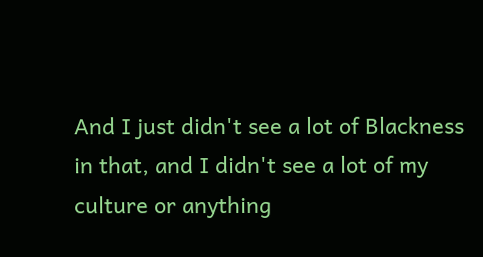And I just didn't see a lot of Blackness in that, and I didn't see a lot of my culture or anything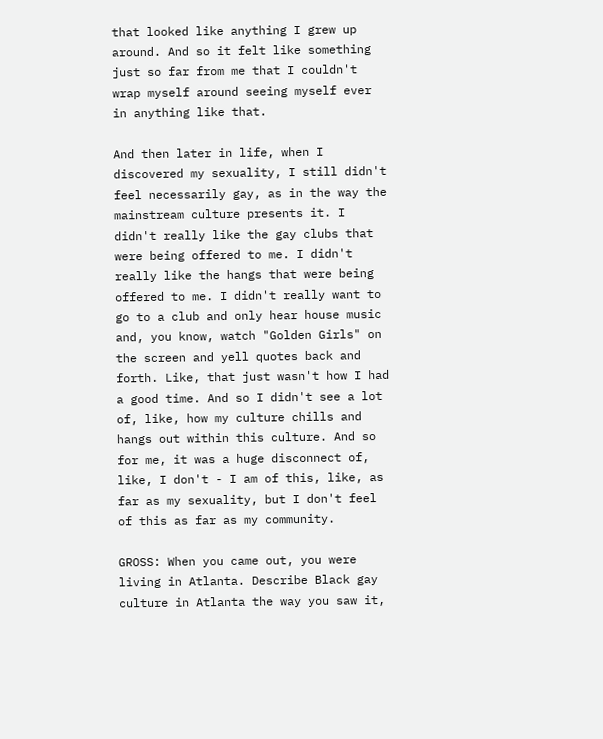that looked like anything I grew up around. And so it felt like something just so far from me that I couldn't wrap myself around seeing myself ever in anything like that.

And then later in life, when I discovered my sexuality, I still didn't feel necessarily gay, as in the way the mainstream culture presents it. I didn't really like the gay clubs that were being offered to me. I didn't really like the hangs that were being offered to me. I didn't really want to go to a club and only hear house music and, you know, watch "Golden Girls" on the screen and yell quotes back and forth. Like, that just wasn't how I had a good time. And so I didn't see a lot of, like, how my culture chills and hangs out within this culture. And so for me, it was a huge disconnect of, like, I don't - I am of this, like, as far as my sexuality, but I don't feel of this as far as my community.

GROSS: When you came out, you were living in Atlanta. Describe Black gay culture in Atlanta the way you saw it,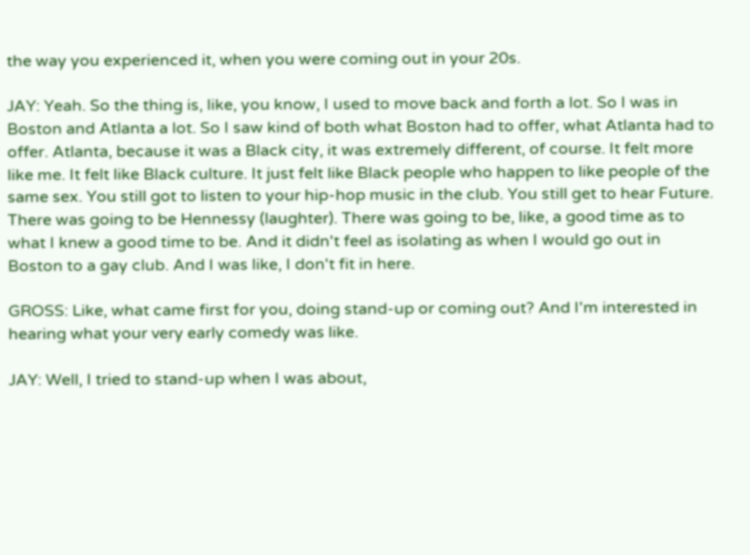the way you experienced it, when you were coming out in your 20s.

JAY: Yeah. So the thing is, like, you know, I used to move back and forth a lot. So I was in Boston and Atlanta a lot. So I saw kind of both what Boston had to offer, what Atlanta had to offer. Atlanta, because it was a Black city, it was extremely different, of course. It felt more like me. It felt like Black culture. It just felt like Black people who happen to like people of the same sex. You still got to listen to your hip-hop music in the club. You still get to hear Future. There was going to be Hennessy (laughter). There was going to be, like, a good time as to what I knew a good time to be. And it didn't feel as isolating as when I would go out in Boston to a gay club. And I was like, I don't fit in here.

GROSS: Like, what came first for you, doing stand-up or coming out? And I'm interested in hearing what your very early comedy was like.

JAY: Well, I tried to stand-up when I was about,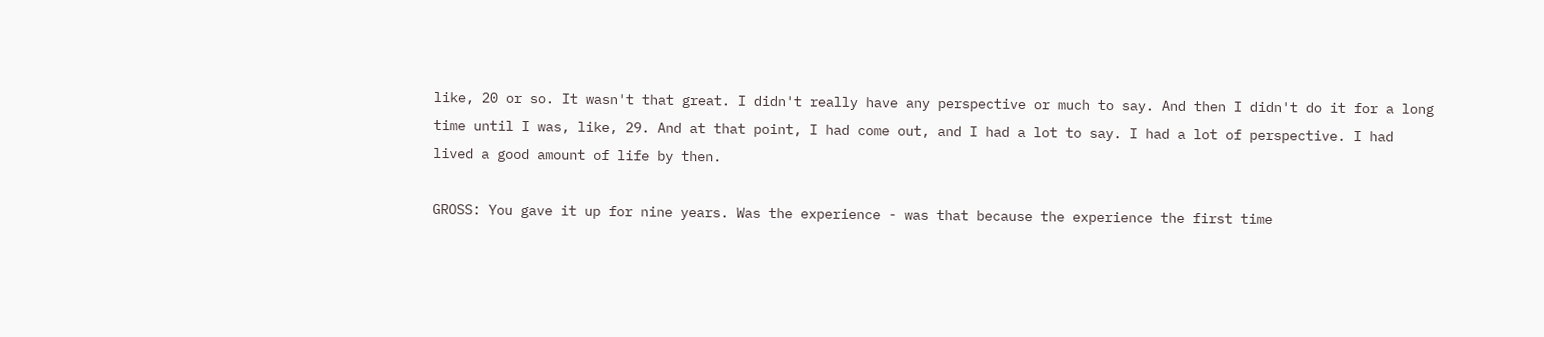like, 20 or so. It wasn't that great. I didn't really have any perspective or much to say. And then I didn't do it for a long time until I was, like, 29. And at that point, I had come out, and I had a lot to say. I had a lot of perspective. I had lived a good amount of life by then.

GROSS: You gave it up for nine years. Was the experience - was that because the experience the first time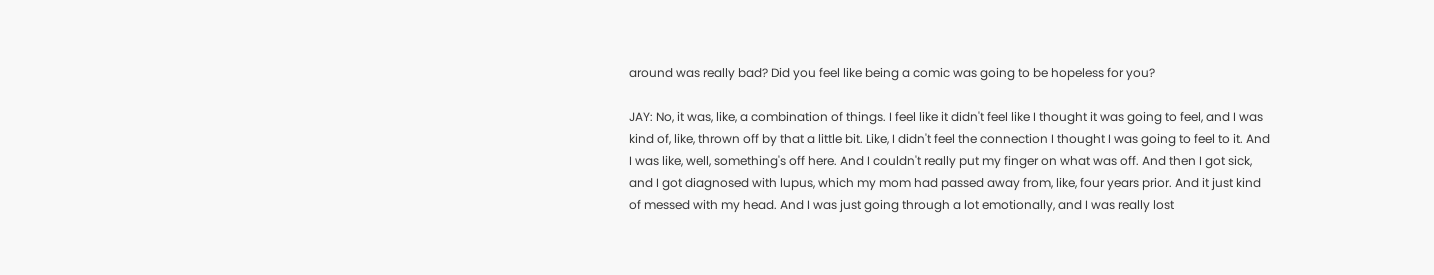around was really bad? Did you feel like being a comic was going to be hopeless for you?

JAY: No, it was, like, a combination of things. I feel like it didn't feel like I thought it was going to feel, and I was kind of, like, thrown off by that a little bit. Like, I didn't feel the connection I thought I was going to feel to it. And I was like, well, something's off here. And I couldn't really put my finger on what was off. And then I got sick, and I got diagnosed with lupus, which my mom had passed away from, like, four years prior. And it just kind of messed with my head. And I was just going through a lot emotionally, and I was really lost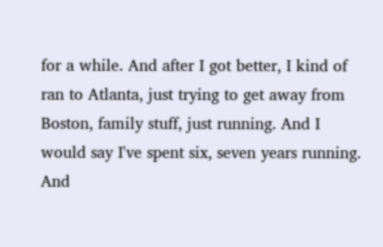for a while. And after I got better, I kind of ran to Atlanta, just trying to get away from Boston, family stuff, just running. And I would say I've spent six, seven years running. And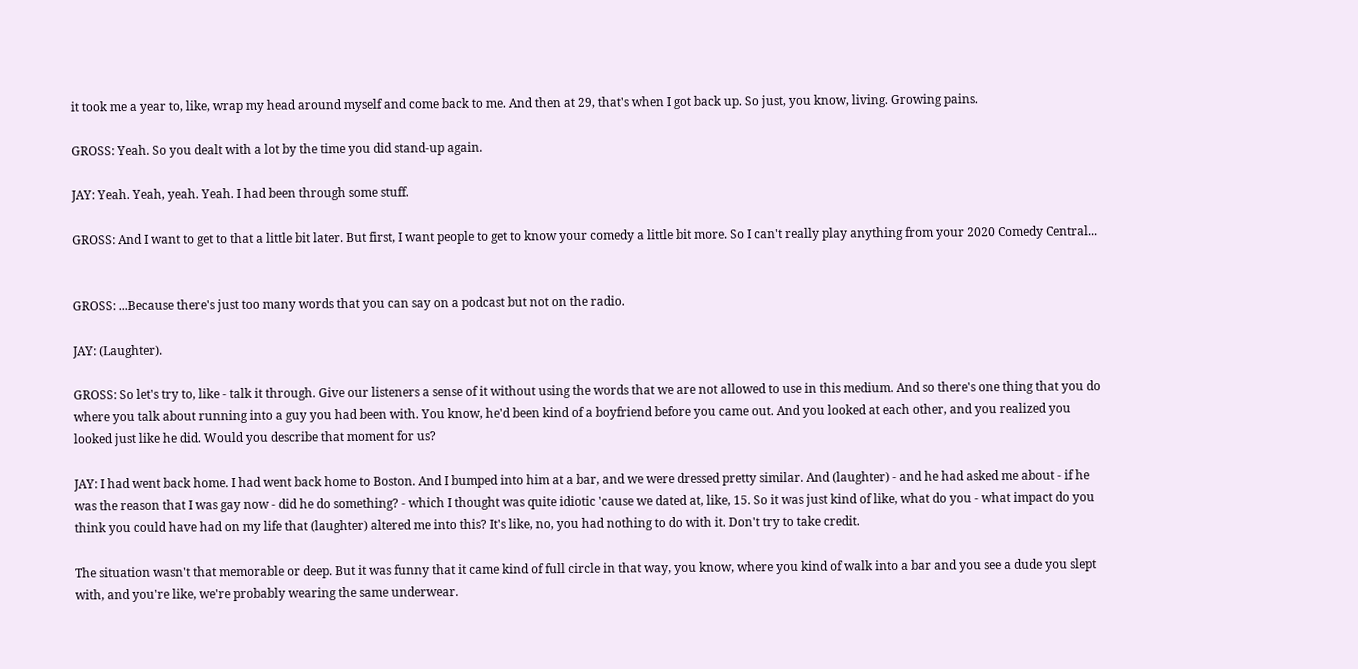it took me a year to, like, wrap my head around myself and come back to me. And then at 29, that's when I got back up. So just, you know, living. Growing pains.

GROSS: Yeah. So you dealt with a lot by the time you did stand-up again.

JAY: Yeah. Yeah, yeah. Yeah. I had been through some stuff.

GROSS: And I want to get to that a little bit later. But first, I want people to get to know your comedy a little bit more. So I can't really play anything from your 2020 Comedy Central...


GROSS: ...Because there's just too many words that you can say on a podcast but not on the radio.

JAY: (Laughter).

GROSS: So let's try to, like - talk it through. Give our listeners a sense of it without using the words that we are not allowed to use in this medium. And so there's one thing that you do where you talk about running into a guy you had been with. You know, he'd been kind of a boyfriend before you came out. And you looked at each other, and you realized you looked just like he did. Would you describe that moment for us?

JAY: I had went back home. I had went back home to Boston. And I bumped into him at a bar, and we were dressed pretty similar. And (laughter) - and he had asked me about - if he was the reason that I was gay now - did he do something? - which I thought was quite idiotic 'cause we dated at, like, 15. So it was just kind of like, what do you - what impact do you think you could have had on my life that (laughter) altered me into this? It's like, no, you had nothing to do with it. Don't try to take credit.

The situation wasn't that memorable or deep. But it was funny that it came kind of full circle in that way, you know, where you kind of walk into a bar and you see a dude you slept with, and you're like, we're probably wearing the same underwear.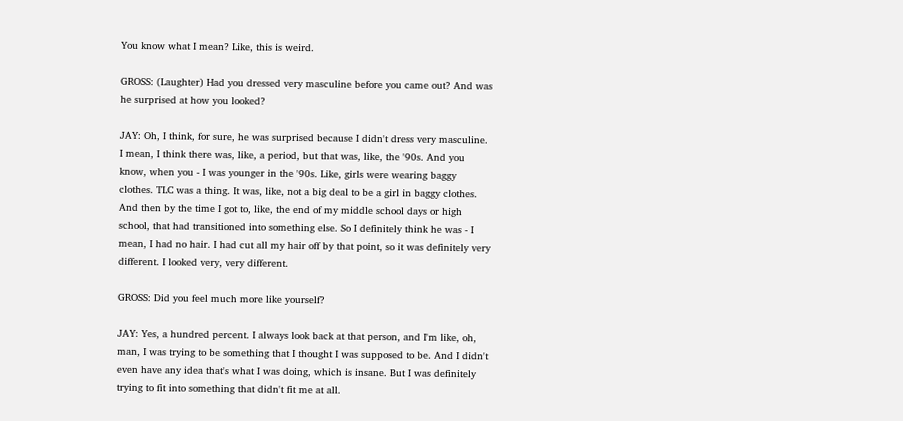You know what I mean? Like, this is weird.

GROSS: (Laughter) Had you dressed very masculine before you came out? And was he surprised at how you looked?

JAY: Oh, I think, for sure, he was surprised because I didn't dress very masculine. I mean, I think there was, like, a period, but that was, like, the '90s. And you know, when you - I was younger in the '90s. Like, girls were wearing baggy clothes. TLC was a thing. It was, like, not a big deal to be a girl in baggy clothes. And then by the time I got to, like, the end of my middle school days or high school, that had transitioned into something else. So I definitely think he was - I mean, I had no hair. I had cut all my hair off by that point, so it was definitely very different. I looked very, very different.

GROSS: Did you feel much more like yourself?

JAY: Yes, a hundred percent. I always look back at that person, and I'm like, oh, man, I was trying to be something that I thought I was supposed to be. And I didn't even have any idea that's what I was doing, which is insane. But I was definitely trying to fit into something that didn't fit me at all.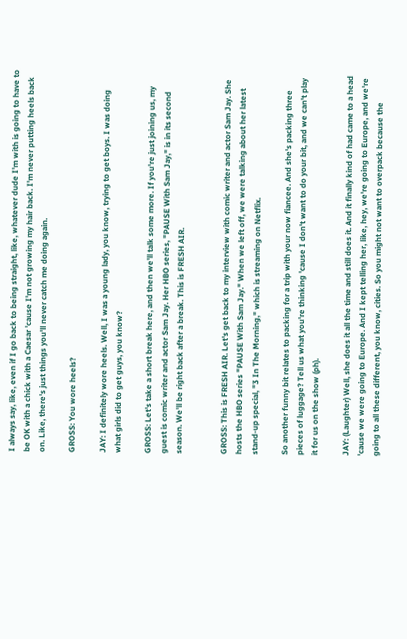I always say, like, even if I go back to being straight, like, whatever dude I'm with is going to have to be OK with a chick with a Caesar 'cause I'm not growing my hair back. I'm never putting heels back on. Like, there's just things you'll never catch me doing again.

GROSS: You wore heels?

JAY: I definitely wore heels. Well, I was a young lady, you know, trying to get boys. I was doing what girls did to get guys, you know?

GROSS: Let's take a short break here, and then we'll talk some more. If you're just joining us, my guest is comic writer and actor Sam Jay. Her HBO series, "PAUSE With Sam Jay," is in its second season. We'll be right back after a break. This is FRESH AIR.


GROSS: This is FRESH AIR. Let's get back to my interview with comic writer and actor Sam Jay. She hosts the HBO series "PAUSE With Sam Jay." When we left off, we were talking about her latest stand-up special, "3 In The Morning," which is streaming on Netflix.

So another funny bit relates to packing for a trip with your now fiancee. And she's packing three pieces of luggage? Tell us what you're thinking 'cause I don't want to do your bit, and we can't play it for us on the show (ph).

JAY: (Laughter) Well, she does it all the time and still does it. And it finally kind of had came to a head 'cause we were going to Europe. And I kept telling her, like, hey, we're going to Europe, and we're going to all these different, you know, cities. So you might not want to overpack because the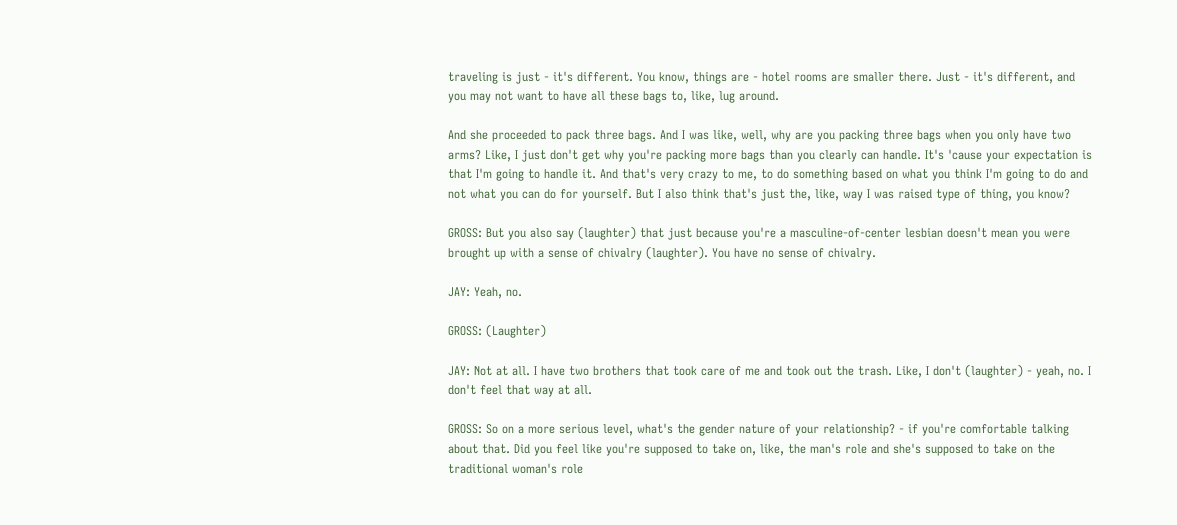traveling is just - it's different. You know, things are - hotel rooms are smaller there. Just - it's different, and you may not want to have all these bags to, like, lug around.

And she proceeded to pack three bags. And I was like, well, why are you packing three bags when you only have two arms? Like, I just don't get why you're packing more bags than you clearly can handle. It's 'cause your expectation is that I'm going to handle it. And that's very crazy to me, to do something based on what you think I'm going to do and not what you can do for yourself. But I also think that's just the, like, way I was raised type of thing, you know?

GROSS: But you also say (laughter) that just because you're a masculine-of-center lesbian doesn't mean you were brought up with a sense of chivalry (laughter). You have no sense of chivalry.

JAY: Yeah, no.

GROSS: (Laughter)

JAY: Not at all. I have two brothers that took care of me and took out the trash. Like, I don't (laughter) - yeah, no. I don't feel that way at all.

GROSS: So on a more serious level, what's the gender nature of your relationship? - if you're comfortable talking about that. Did you feel like you're supposed to take on, like, the man's role and she's supposed to take on the traditional woman's role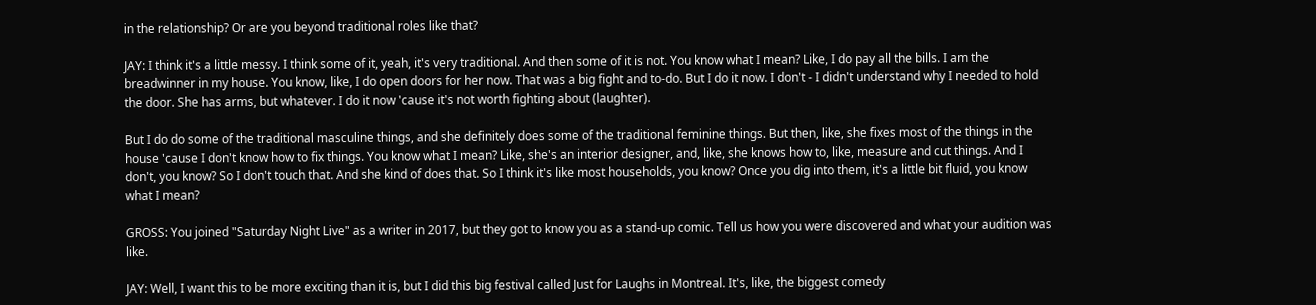in the relationship? Or are you beyond traditional roles like that?

JAY: I think it's a little messy. I think some of it, yeah, it's very traditional. And then some of it is not. You know what I mean? Like, I do pay all the bills. I am the breadwinner in my house. You know, like, I do open doors for her now. That was a big fight and to-do. But I do it now. I don't - I didn't understand why I needed to hold the door. She has arms, but whatever. I do it now 'cause it's not worth fighting about (laughter).

But I do do some of the traditional masculine things, and she definitely does some of the traditional feminine things. But then, like, she fixes most of the things in the house 'cause I don't know how to fix things. You know what I mean? Like, she's an interior designer, and, like, she knows how to, like, measure and cut things. And I don't, you know? So I don't touch that. And she kind of does that. So I think it's like most households, you know? Once you dig into them, it's a little bit fluid, you know what I mean?

GROSS: You joined "Saturday Night Live" as a writer in 2017, but they got to know you as a stand-up comic. Tell us how you were discovered and what your audition was like.

JAY: Well, I want this to be more exciting than it is, but I did this big festival called Just for Laughs in Montreal. It's, like, the biggest comedy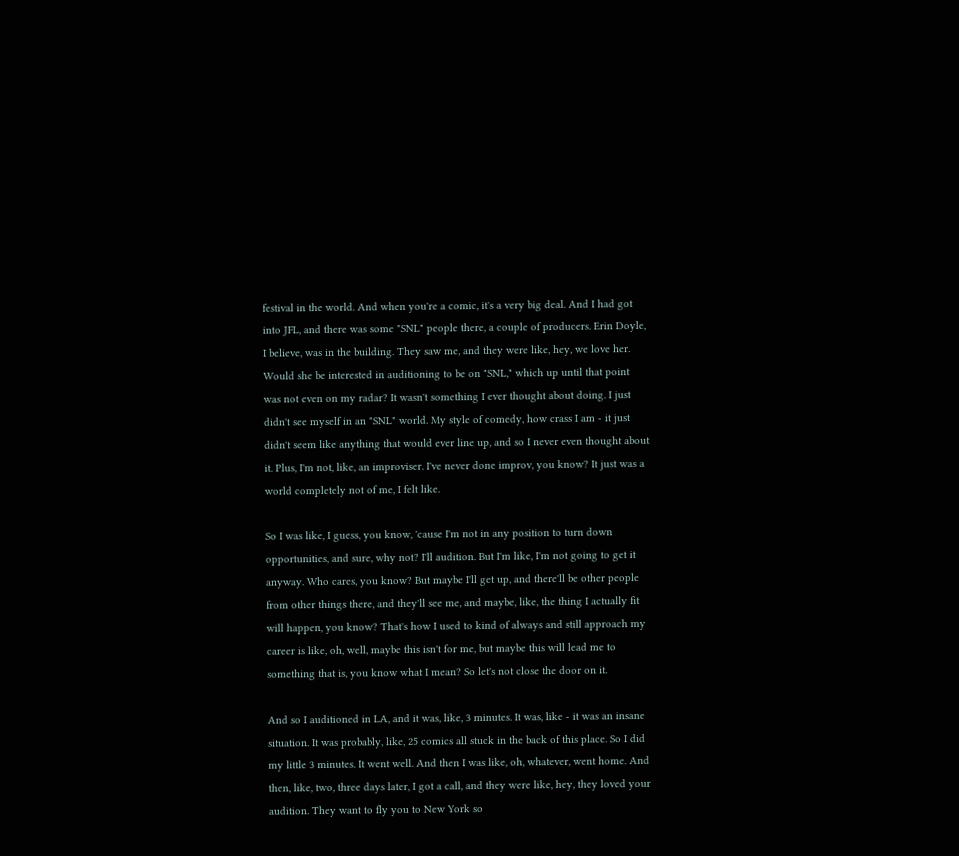festival in the world. And when you're a comic, it's a very big deal. And I had got into JFL, and there was some "SNL" people there, a couple of producers. Erin Doyle, I believe, was in the building. They saw me, and they were like, hey, we love her. Would she be interested in auditioning to be on "SNL," which up until that point was not even on my radar? It wasn't something I ever thought about doing. I just didn't see myself in an "SNL" world. My style of comedy, how crass I am - it just didn't seem like anything that would ever line up, and so I never even thought about it. Plus, I'm not, like, an improviser. I've never done improv, you know? It just was a world completely not of me, I felt like.

So I was like, I guess, you know, 'cause I'm not in any position to turn down opportunities, and sure, why not? I'll audition. But I'm like, I'm not going to get it anyway. Who cares, you know? But maybe I'll get up, and there'll be other people from other things there, and they'll see me, and maybe, like, the thing I actually fit will happen, you know? That's how I used to kind of always and still approach my career is like, oh, well, maybe this isn't for me, but maybe this will lead me to something that is, you know what I mean? So let's not close the door on it.

And so I auditioned in LA, and it was, like, 3 minutes. It was, like - it was an insane situation. It was probably, like, 25 comics all stuck in the back of this place. So I did my little 3 minutes. It went well. And then I was like, oh, whatever, went home. And then, like, two, three days later, I got a call, and they were like, hey, they loved your audition. They want to fly you to New York so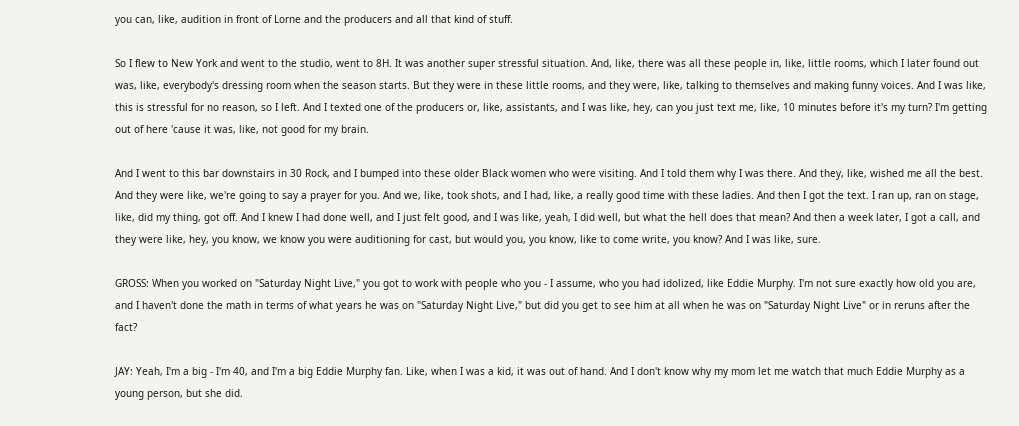you can, like, audition in front of Lorne and the producers and all that kind of stuff.

So I flew to New York and went to the studio, went to 8H. It was another super stressful situation. And, like, there was all these people in, like, little rooms, which I later found out was, like, everybody's dressing room when the season starts. But they were in these little rooms, and they were, like, talking to themselves and making funny voices. And I was like, this is stressful for no reason, so I left. And I texted one of the producers or, like, assistants, and I was like, hey, can you just text me, like, 10 minutes before it's my turn? I'm getting out of here 'cause it was, like, not good for my brain.

And I went to this bar downstairs in 30 Rock, and I bumped into these older Black women who were visiting. And I told them why I was there. And they, like, wished me all the best. And they were like, we're going to say a prayer for you. And we, like, took shots, and I had, like, a really good time with these ladies. And then I got the text. I ran up, ran on stage, like, did my thing, got off. And I knew I had done well, and I just felt good, and I was like, yeah, I did well, but what the hell does that mean? And then a week later, I got a call, and they were like, hey, you know, we know you were auditioning for cast, but would you, you know, like to come write, you know? And I was like, sure.

GROSS: When you worked on "Saturday Night Live," you got to work with people who you - I assume, who you had idolized, like Eddie Murphy. I'm not sure exactly how old you are, and I haven't done the math in terms of what years he was on "Saturday Night Live," but did you get to see him at all when he was on "Saturday Night Live" or in reruns after the fact?

JAY: Yeah, I'm a big - I'm 40, and I'm a big Eddie Murphy fan. Like, when I was a kid, it was out of hand. And I don't know why my mom let me watch that much Eddie Murphy as a young person, but she did.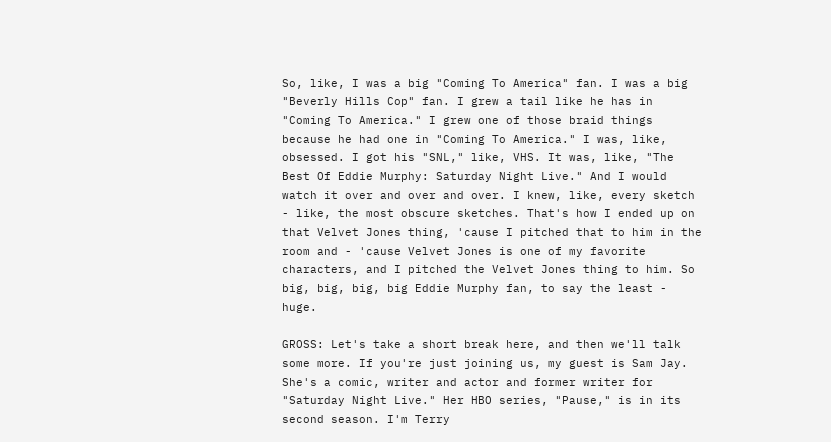So, like, I was a big "Coming To America" fan. I was a big "Beverly Hills Cop" fan. I grew a tail like he has in "Coming To America." I grew one of those braid things because he had one in "Coming To America." I was, like, obsessed. I got his "SNL," like, VHS. It was, like, "The Best Of Eddie Murphy: Saturday Night Live." And I would watch it over and over and over. I knew, like, every sketch - like, the most obscure sketches. That's how I ended up on that Velvet Jones thing, 'cause I pitched that to him in the room and - 'cause Velvet Jones is one of my favorite characters, and I pitched the Velvet Jones thing to him. So big, big, big, big Eddie Murphy fan, to say the least - huge.

GROSS: Let's take a short break here, and then we'll talk some more. If you're just joining us, my guest is Sam Jay. She's a comic, writer and actor and former writer for "Saturday Night Live." Her HBO series, "Pause," is in its second season. I'm Terry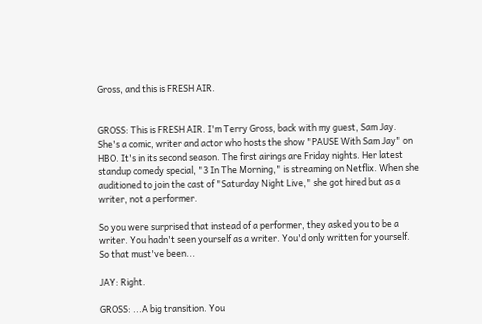Gross, and this is FRESH AIR.


GROSS: This is FRESH AIR. I'm Terry Gross, back with my guest, Sam Jay. She's a comic, writer and actor who hosts the show "PAUSE With Sam Jay" on HBO. It's in its second season. The first airings are Friday nights. Her latest standup comedy special, "3 In The Morning," is streaming on Netflix. When she auditioned to join the cast of "Saturday Night Live," she got hired but as a writer, not a performer.

So you were surprised that instead of a performer, they asked you to be a writer. You hadn't seen yourself as a writer. You'd only written for yourself. So that must've been...

JAY: Right.

GROSS: ...A big transition. You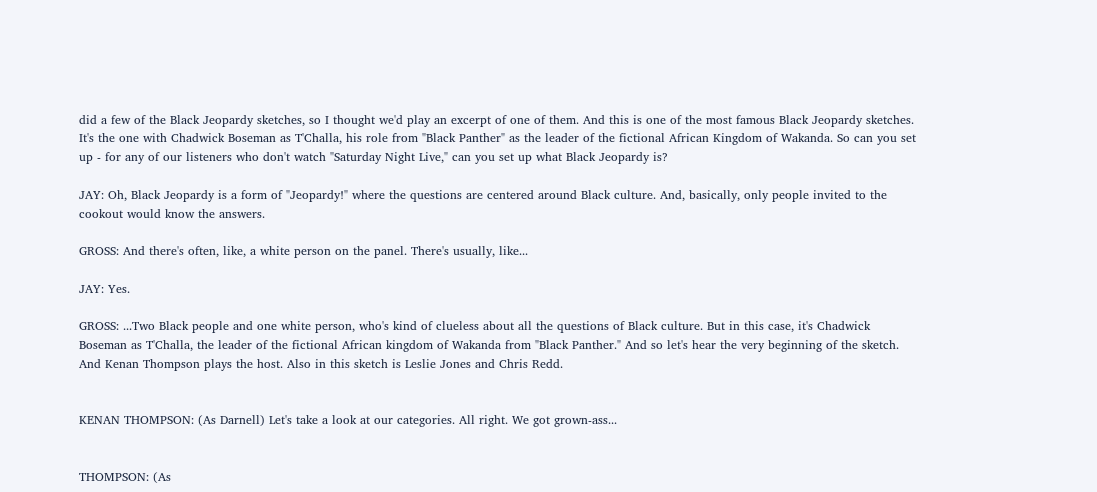did a few of the Black Jeopardy sketches, so I thought we'd play an excerpt of one of them. And this is one of the most famous Black Jeopardy sketches. It's the one with Chadwick Boseman as T'Challa, his role from "Black Panther" as the leader of the fictional African Kingdom of Wakanda. So can you set up - for any of our listeners who don't watch "Saturday Night Live," can you set up what Black Jeopardy is?

JAY: Oh, Black Jeopardy is a form of "Jeopardy!" where the questions are centered around Black culture. And, basically, only people invited to the cookout would know the answers.

GROSS: And there's often, like, a white person on the panel. There's usually, like...

JAY: Yes.

GROSS: ...Two Black people and one white person, who's kind of clueless about all the questions of Black culture. But in this case, it's Chadwick Boseman as T'Challa, the leader of the fictional African kingdom of Wakanda from "Black Panther." And so let's hear the very beginning of the sketch. And Kenan Thompson plays the host. Also in this sketch is Leslie Jones and Chris Redd.


KENAN THOMPSON: (As Darnell) Let's take a look at our categories. All right. We got grown-ass...


THOMPSON: (As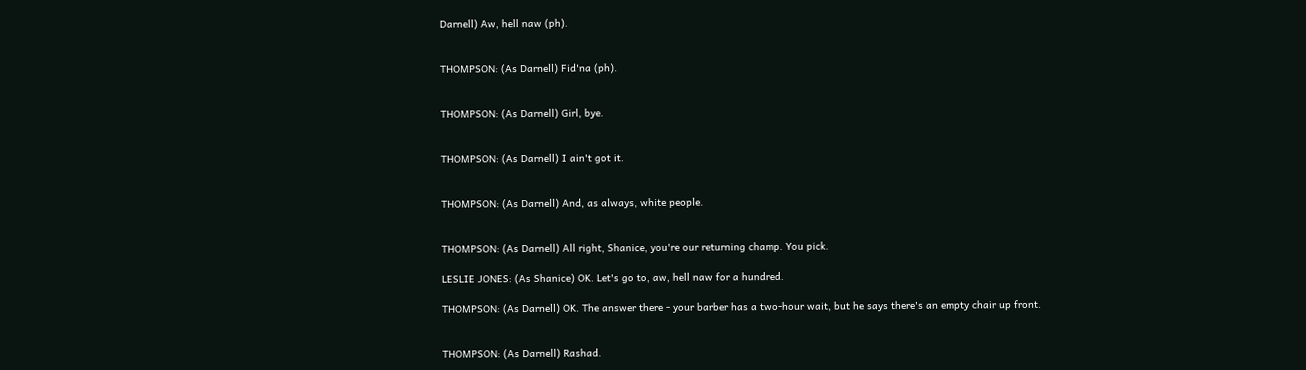Darnell) Aw, hell naw (ph).


THOMPSON: (As Darnell) Fid'na (ph).


THOMPSON: (As Darnell) Girl, bye.


THOMPSON: (As Darnell) I ain't got it.


THOMPSON: (As Darnell) And, as always, white people.


THOMPSON: (As Darnell) All right, Shanice, you're our returning champ. You pick.

LESLIE JONES: (As Shanice) OK. Let's go to, aw, hell naw for a hundred.

THOMPSON: (As Darnell) OK. The answer there - your barber has a two-hour wait, but he says there's an empty chair up front.


THOMPSON: (As Darnell) Rashad.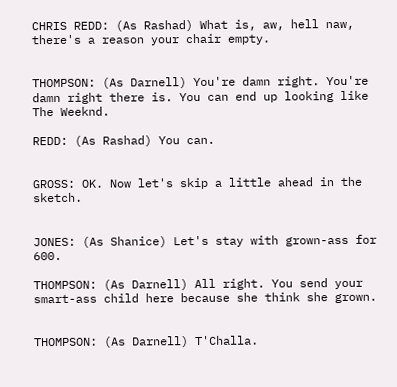CHRIS REDD: (As Rashad) What is, aw, hell naw, there's a reason your chair empty.


THOMPSON: (As Darnell) You're damn right. You're damn right there is. You can end up looking like The Weeknd.

REDD: (As Rashad) You can.


GROSS: OK. Now let's skip a little ahead in the sketch.


JONES: (As Shanice) Let's stay with grown-ass for 600.

THOMPSON: (As Darnell) All right. You send your smart-ass child here because she think she grown.


THOMPSON: (As Darnell) T'Challa.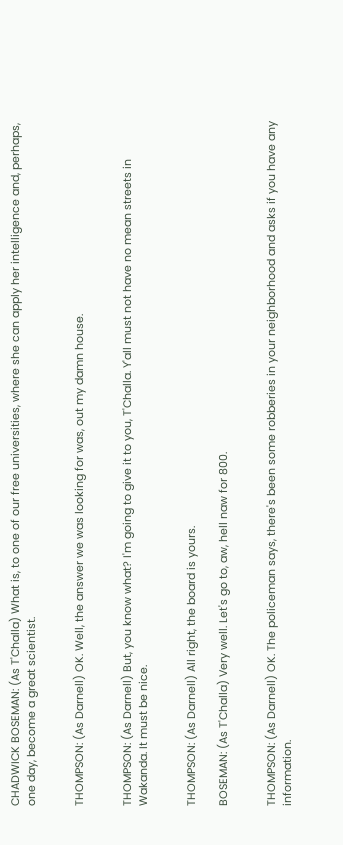CHADWICK BOSEMAN: (As T'Challa) What is, to one of our free universities, where she can apply her intelligence and, perhaps, one day, become a great scientist.


THOMPSON: (As Darnell) OK. Well, the answer we was looking for was, out my damn house.


THOMPSON: (As Darnell) But, you know what? I'm going to give it to you, T'Challa. Y'all must not have no mean streets in Wakanda. It must be nice.


THOMPSON: (As Darnell) All right, the board is yours.

BOSEMAN: (As T'Challa) Very well. Let's go to, aw, hell naw for 800.


THOMPSON: (As Darnell) OK. The policeman says, there's been some robberies in your neighborhood and asks if you have any information.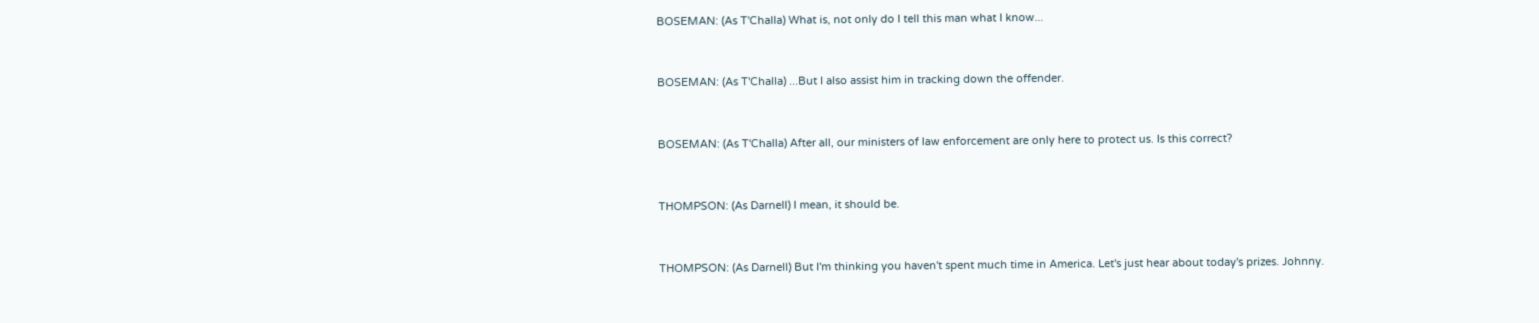BOSEMAN: (As T'Challa) What is, not only do I tell this man what I know...


BOSEMAN: (As T'Challa) ...But I also assist him in tracking down the offender.


BOSEMAN: (As T'Challa) After all, our ministers of law enforcement are only here to protect us. Is this correct?


THOMPSON: (As Darnell) I mean, it should be.


THOMPSON: (As Darnell) But I'm thinking you haven't spent much time in America. Let's just hear about today's prizes. Johnny.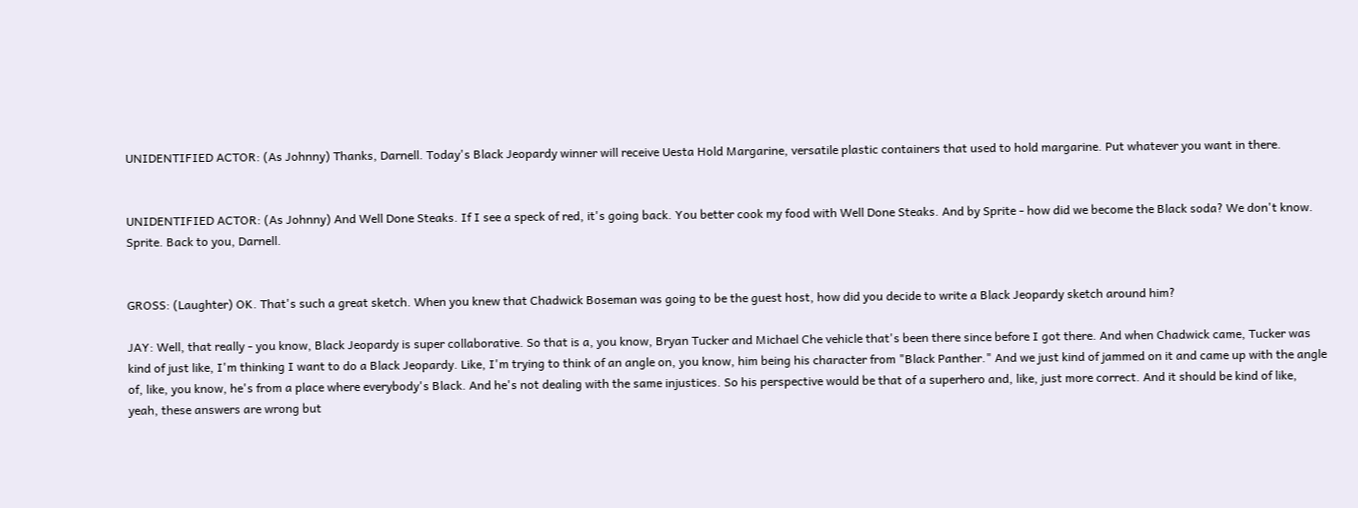UNIDENTIFIED ACTOR: (As Johnny) Thanks, Darnell. Today's Black Jeopardy winner will receive Uesta Hold Margarine, versatile plastic containers that used to hold margarine. Put whatever you want in there.


UNIDENTIFIED ACTOR: (As Johnny) And Well Done Steaks. If I see a speck of red, it's going back. You better cook my food with Well Done Steaks. And by Sprite - how did we become the Black soda? We don't know. Sprite. Back to you, Darnell.


GROSS: (Laughter) OK. That's such a great sketch. When you knew that Chadwick Boseman was going to be the guest host, how did you decide to write a Black Jeopardy sketch around him?

JAY: Well, that really - you know, Black Jeopardy is super collaborative. So that is a, you know, Bryan Tucker and Michael Che vehicle that's been there since before I got there. And when Chadwick came, Tucker was kind of just like, I'm thinking I want to do a Black Jeopardy. Like, I'm trying to think of an angle on, you know, him being his character from "Black Panther." And we just kind of jammed on it and came up with the angle of, like, you know, he's from a place where everybody's Black. And he's not dealing with the same injustices. So his perspective would be that of a superhero and, like, just more correct. And it should be kind of like, yeah, these answers are wrong but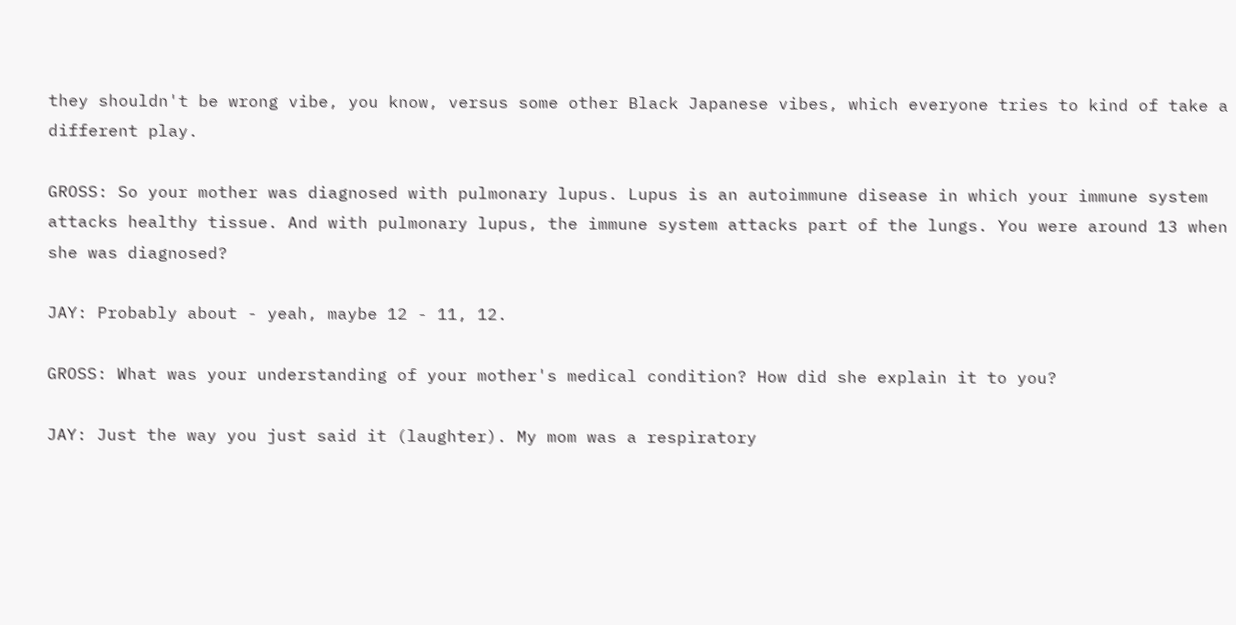they shouldn't be wrong vibe, you know, versus some other Black Japanese vibes, which everyone tries to kind of take a different play.

GROSS: So your mother was diagnosed with pulmonary lupus. Lupus is an autoimmune disease in which your immune system attacks healthy tissue. And with pulmonary lupus, the immune system attacks part of the lungs. You were around 13 when she was diagnosed?

JAY: Probably about - yeah, maybe 12 - 11, 12.

GROSS: What was your understanding of your mother's medical condition? How did she explain it to you?

JAY: Just the way you just said it (laughter). My mom was a respiratory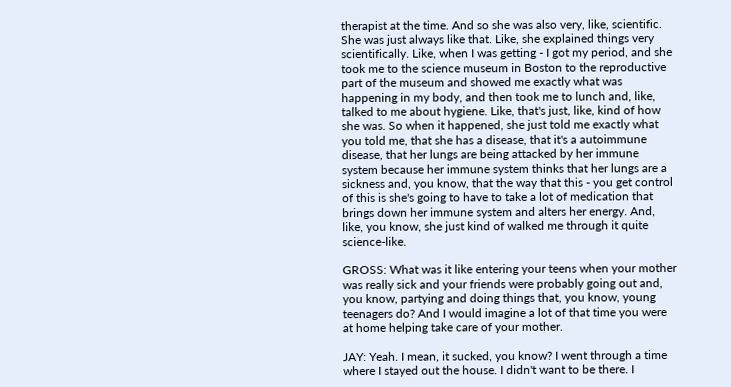therapist at the time. And so she was also very, like, scientific. She was just always like that. Like, she explained things very scientifically. Like, when I was getting - I got my period, and she took me to the science museum in Boston to the reproductive part of the museum and showed me exactly what was happening in my body, and then took me to lunch and, like, talked to me about hygiene. Like, that's just, like, kind of how she was. So when it happened, she just told me exactly what you told me, that she has a disease, that it's a autoimmune disease, that her lungs are being attacked by her immune system because her immune system thinks that her lungs are a sickness and, you know, that the way that this - you get control of this is she's going to have to take a lot of medication that brings down her immune system and alters her energy. And, like, you know, she just kind of walked me through it quite science-like.

GROSS: What was it like entering your teens when your mother was really sick and your friends were probably going out and, you know, partying and doing things that, you know, young teenagers do? And I would imagine a lot of that time you were at home helping take care of your mother.

JAY: Yeah. I mean, it sucked, you know? I went through a time where I stayed out the house. I didn't want to be there. I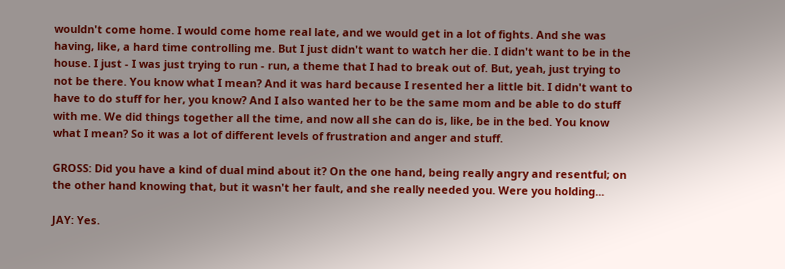wouldn't come home. I would come home real late, and we would get in a lot of fights. And she was having, like, a hard time controlling me. But I just didn't want to watch her die. I didn't want to be in the house. I just - I was just trying to run - run, a theme that I had to break out of. But, yeah, just trying to not be there. You know what I mean? And it was hard because I resented her a little bit. I didn't want to have to do stuff for her, you know? And I also wanted her to be the same mom and be able to do stuff with me. We did things together all the time, and now all she can do is, like, be in the bed. You know what I mean? So it was a lot of different levels of frustration and anger and stuff.

GROSS: Did you have a kind of dual mind about it? On the one hand, being really angry and resentful; on the other hand knowing that, but it wasn't her fault, and she really needed you. Were you holding...

JAY: Yes.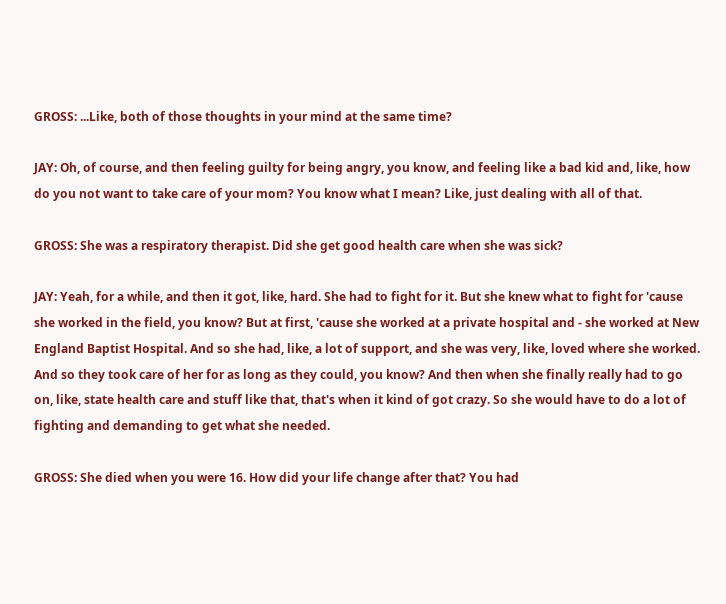GROSS: ...Like, both of those thoughts in your mind at the same time?

JAY: Oh, of course, and then feeling guilty for being angry, you know, and feeling like a bad kid and, like, how do you not want to take care of your mom? You know what I mean? Like, just dealing with all of that.

GROSS: She was a respiratory therapist. Did she get good health care when she was sick?

JAY: Yeah, for a while, and then it got, like, hard. She had to fight for it. But she knew what to fight for 'cause she worked in the field, you know? But at first, 'cause she worked at a private hospital and - she worked at New England Baptist Hospital. And so she had, like, a lot of support, and she was very, like, loved where she worked. And so they took care of her for as long as they could, you know? And then when she finally really had to go on, like, state health care and stuff like that, that's when it kind of got crazy. So she would have to do a lot of fighting and demanding to get what she needed.

GROSS: She died when you were 16. How did your life change after that? You had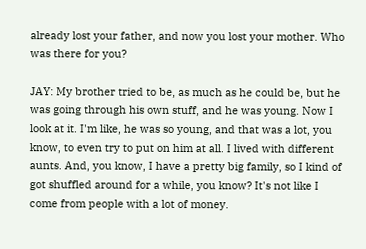already lost your father, and now you lost your mother. Who was there for you?

JAY: My brother tried to be, as much as he could be, but he was going through his own stuff, and he was young. Now I look at it. I'm like, he was so young, and that was a lot, you know, to even try to put on him at all. I lived with different aunts. And, you know, I have a pretty big family, so I kind of got shuffled around for a while, you know? It's not like I come from people with a lot of money.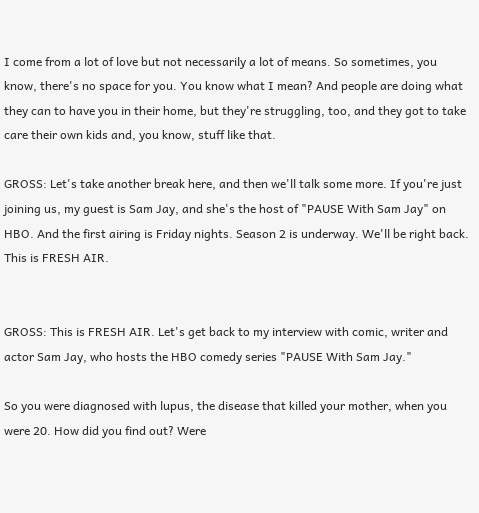I come from a lot of love but not necessarily a lot of means. So sometimes, you know, there's no space for you. You know what I mean? And people are doing what they can to have you in their home, but they're struggling, too, and they got to take care their own kids and, you know, stuff like that.

GROSS: Let's take another break here, and then we'll talk some more. If you're just joining us, my guest is Sam Jay, and she's the host of "PAUSE With Sam Jay" on HBO. And the first airing is Friday nights. Season 2 is underway. We'll be right back. This is FRESH AIR.


GROSS: This is FRESH AIR. Let's get back to my interview with comic, writer and actor Sam Jay, who hosts the HBO comedy series "PAUSE With Sam Jay."

So you were diagnosed with lupus, the disease that killed your mother, when you were 20. How did you find out? Were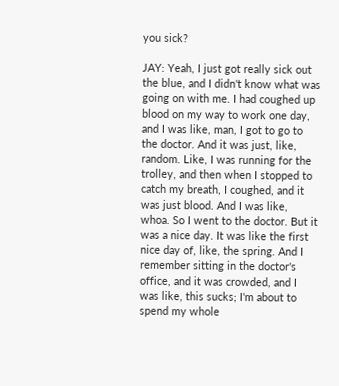you sick?

JAY: Yeah, I just got really sick out the blue, and I didn't know what was going on with me. I had coughed up blood on my way to work one day, and I was like, man, I got to go to the doctor. And it was just, like, random. Like, I was running for the trolley, and then when I stopped to catch my breath, I coughed, and it was just blood. And I was like, whoa. So I went to the doctor. But it was a nice day. It was like the first nice day of, like, the spring. And I remember sitting in the doctor's office, and it was crowded, and I was like, this sucks; I'm about to spend my whole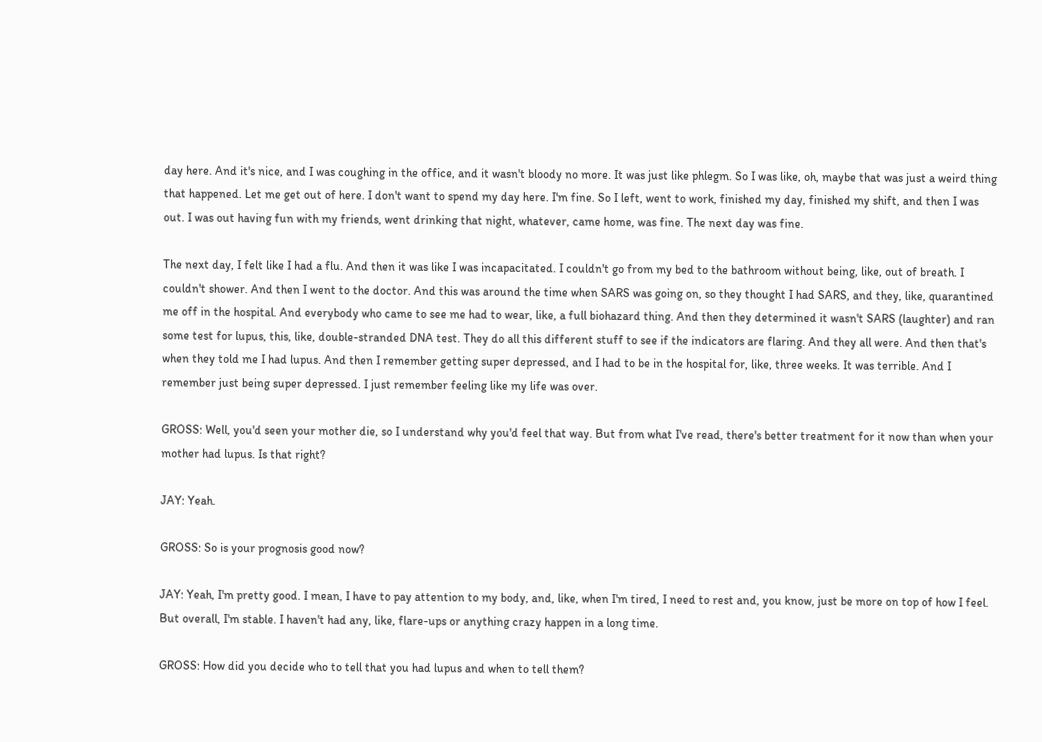day here. And it's nice, and I was coughing in the office, and it wasn't bloody no more. It was just like phlegm. So I was like, oh, maybe that was just a weird thing that happened. Let me get out of here. I don't want to spend my day here. I'm fine. So I left, went to work, finished my day, finished my shift, and then I was out. I was out having fun with my friends, went drinking that night, whatever, came home, was fine. The next day was fine.

The next day, I felt like I had a flu. And then it was like I was incapacitated. I couldn't go from my bed to the bathroom without being, like, out of breath. I couldn't shower. And then I went to the doctor. And this was around the time when SARS was going on, so they thought I had SARS, and they, like, quarantined me off in the hospital. And everybody who came to see me had to wear, like, a full biohazard thing. And then they determined it wasn't SARS (laughter) and ran some test for lupus, this, like, double-stranded DNA test. They do all this different stuff to see if the indicators are flaring. And they all were. And then that's when they told me I had lupus. And then I remember getting super depressed, and I had to be in the hospital for, like, three weeks. It was terrible. And I remember just being super depressed. I just remember feeling like my life was over.

GROSS: Well, you'd seen your mother die, so I understand why you'd feel that way. But from what I've read, there's better treatment for it now than when your mother had lupus. Is that right?

JAY: Yeah.

GROSS: So is your prognosis good now?

JAY: Yeah, I'm pretty good. I mean, I have to pay attention to my body, and, like, when I'm tired, I need to rest and, you know, just be more on top of how I feel. But overall, I'm stable. I haven't had any, like, flare-ups or anything crazy happen in a long time.

GROSS: How did you decide who to tell that you had lupus and when to tell them?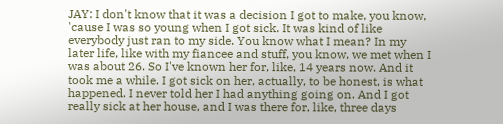JAY: I don't know that it was a decision I got to make, you know, 'cause I was so young when I got sick. It was kind of like everybody just ran to my side. You know what I mean? In my later life, like with my fiancee and stuff, you know, we met when I was about 26. So I've known her for, like, 14 years now. And it took me a while. I got sick on her, actually, to be honest, is what happened. I never told her I had anything going on. And I got really sick at her house, and I was there for, like, three days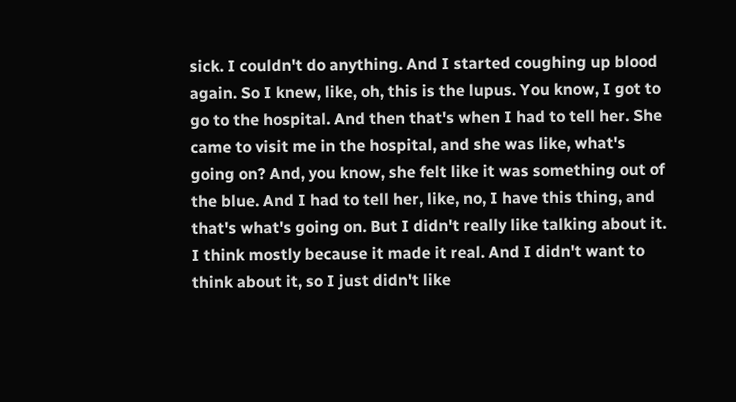sick. I couldn't do anything. And I started coughing up blood again. So I knew, like, oh, this is the lupus. You know, I got to go to the hospital. And then that's when I had to tell her. She came to visit me in the hospital, and she was like, what's going on? And, you know, she felt like it was something out of the blue. And I had to tell her, like, no, I have this thing, and that's what's going on. But I didn't really like talking about it. I think mostly because it made it real. And I didn't want to think about it, so I just didn't like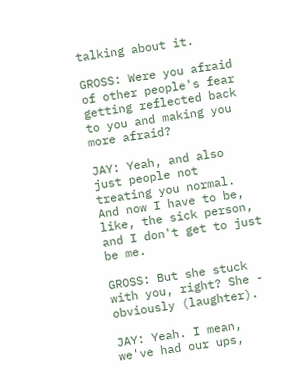talking about it.

GROSS: Were you afraid of other people's fear getting reflected back to you and making you more afraid?

JAY: Yeah, and also just people not treating you normal. And now I have to be, like, the sick person, and I don't get to just be me.

GROSS: But she stuck with you, right? She - obviously (laughter).

JAY: Yeah. I mean, we've had our ups,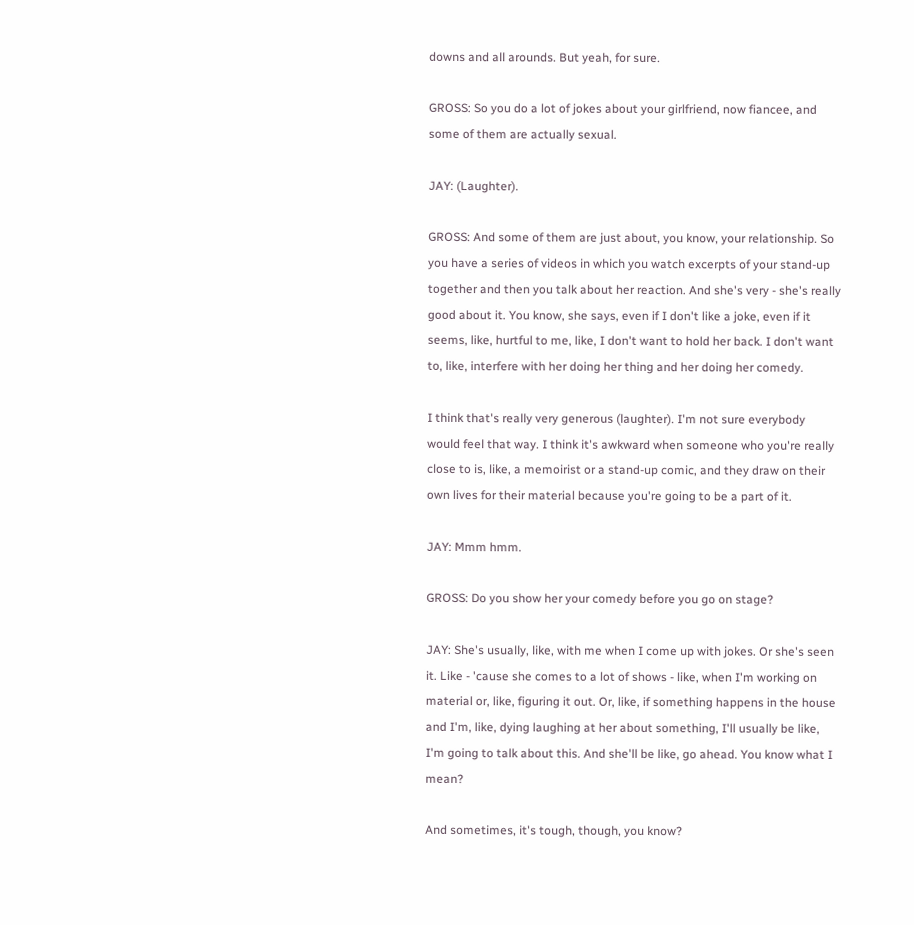downs and all arounds. But yeah, for sure.

GROSS: So you do a lot of jokes about your girlfriend, now fiancee, and some of them are actually sexual.

JAY: (Laughter).

GROSS: And some of them are just about, you know, your relationship. So you have a series of videos in which you watch excerpts of your stand-up together and then you talk about her reaction. And she's very - she's really good about it. You know, she says, even if I don't like a joke, even if it seems, like, hurtful to me, like, I don't want to hold her back. I don't want to, like, interfere with her doing her thing and her doing her comedy.

I think that's really very generous (laughter). I'm not sure everybody would feel that way. I think it's awkward when someone who you're really close to is, like, a memoirist or a stand-up comic, and they draw on their own lives for their material because you're going to be a part of it.

JAY: Mmm hmm.

GROSS: Do you show her your comedy before you go on stage?

JAY: She's usually, like, with me when I come up with jokes. Or she's seen it. Like - 'cause she comes to a lot of shows - like, when I'm working on material or, like, figuring it out. Or, like, if something happens in the house and I'm, like, dying laughing at her about something, I'll usually be like, I'm going to talk about this. And she'll be like, go ahead. You know what I mean?

And sometimes, it's tough, though, you know?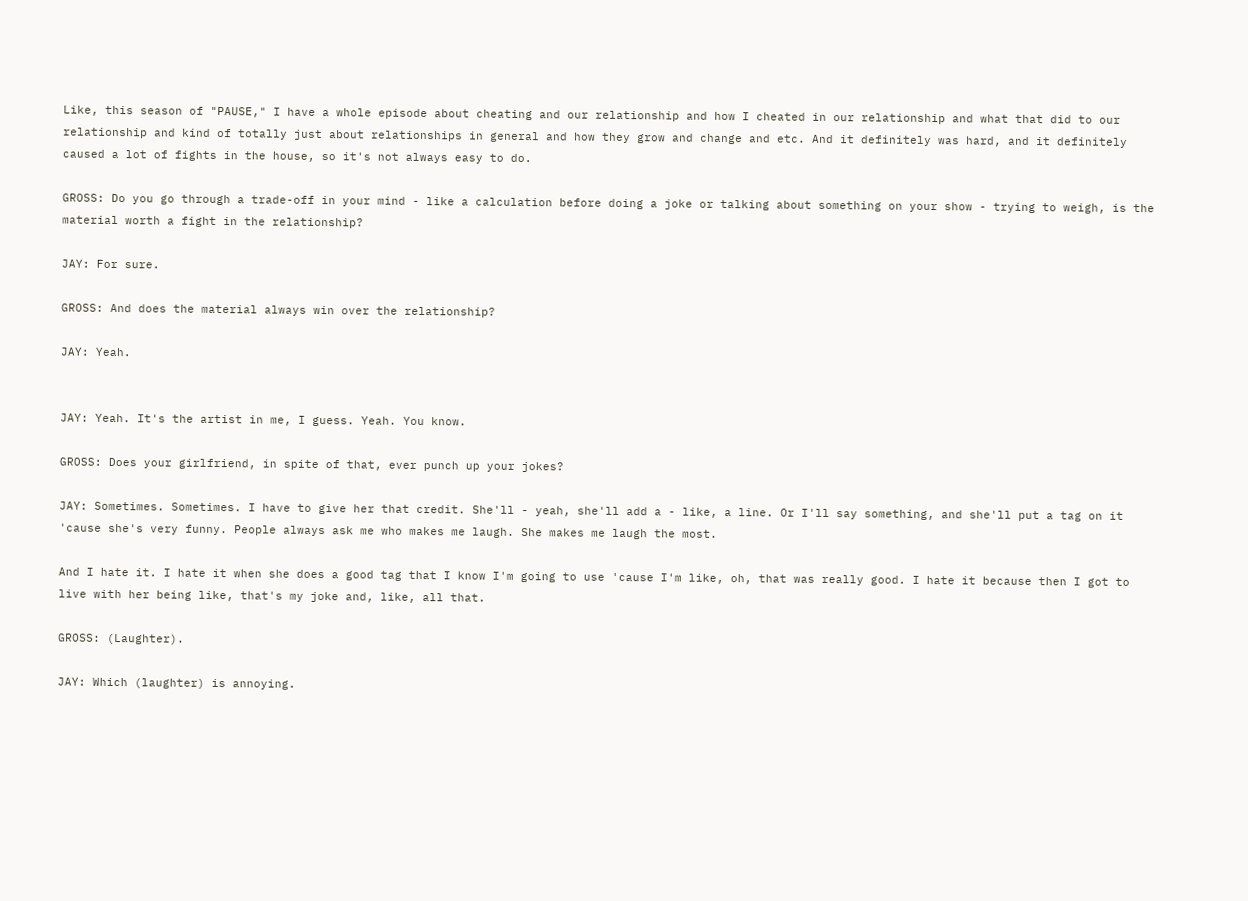Like, this season of "PAUSE," I have a whole episode about cheating and our relationship and how I cheated in our relationship and what that did to our relationship and kind of totally just about relationships in general and how they grow and change and etc. And it definitely was hard, and it definitely caused a lot of fights in the house, so it's not always easy to do.

GROSS: Do you go through a trade-off in your mind - like a calculation before doing a joke or talking about something on your show - trying to weigh, is the material worth a fight in the relationship?

JAY: For sure.

GROSS: And does the material always win over the relationship?

JAY: Yeah.


JAY: Yeah. It's the artist in me, I guess. Yeah. You know.

GROSS: Does your girlfriend, in spite of that, ever punch up your jokes?

JAY: Sometimes. Sometimes. I have to give her that credit. She'll - yeah, she'll add a - like, a line. Or I'll say something, and she'll put a tag on it 'cause she's very funny. People always ask me who makes me laugh. She makes me laugh the most.

And I hate it. I hate it when she does a good tag that I know I'm going to use 'cause I'm like, oh, that was really good. I hate it because then I got to live with her being like, that's my joke and, like, all that.

GROSS: (Laughter).

JAY: Which (laughter) is annoying.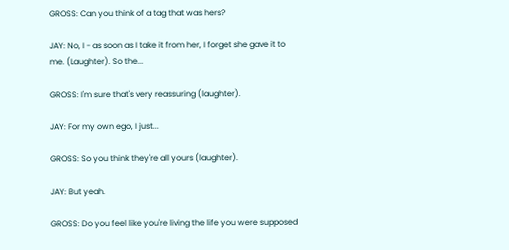GROSS: Can you think of a tag that was hers?

JAY: No, I - as soon as I take it from her, I forget she gave it to me. (Laughter). So the...

GROSS: I'm sure that's very reassuring (laughter).

JAY: For my own ego, I just...

GROSS: So you think they're all yours (laughter).

JAY: But yeah.

GROSS: Do you feel like you're living the life you were supposed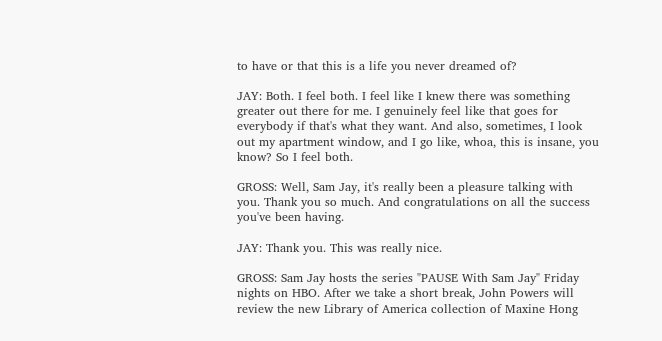to have or that this is a life you never dreamed of?

JAY: Both. I feel both. I feel like I knew there was something greater out there for me. I genuinely feel like that goes for everybody if that's what they want. And also, sometimes, I look out my apartment window, and I go like, whoa, this is insane, you know? So I feel both.

GROSS: Well, Sam Jay, it's really been a pleasure talking with you. Thank you so much. And congratulations on all the success you've been having.

JAY: Thank you. This was really nice.

GROSS: Sam Jay hosts the series "PAUSE With Sam Jay" Friday nights on HBO. After we take a short break, John Powers will review the new Library of America collection of Maxine Hong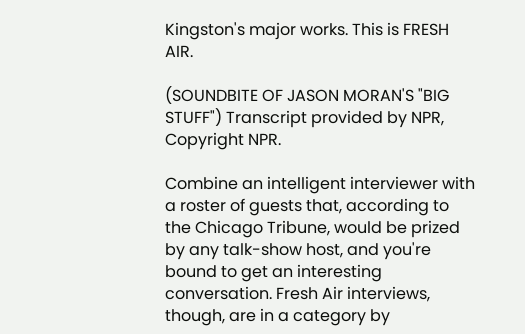Kingston's major works. This is FRESH AIR.

(SOUNDBITE OF JASON MORAN'S "BIG STUFF") Transcript provided by NPR, Copyright NPR.

Combine an intelligent interviewer with a roster of guests that, according to the Chicago Tribune, would be prized by any talk-show host, and you're bound to get an interesting conversation. Fresh Air interviews, though, are in a category by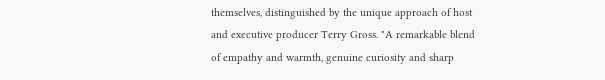themselves, distinguished by the unique approach of host and executive producer Terry Gross. "A remarkable blend of empathy and warmth, genuine curiosity and sharp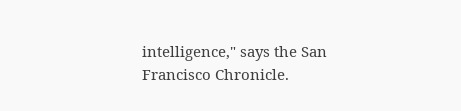intelligence," says the San Francisco Chronicle.